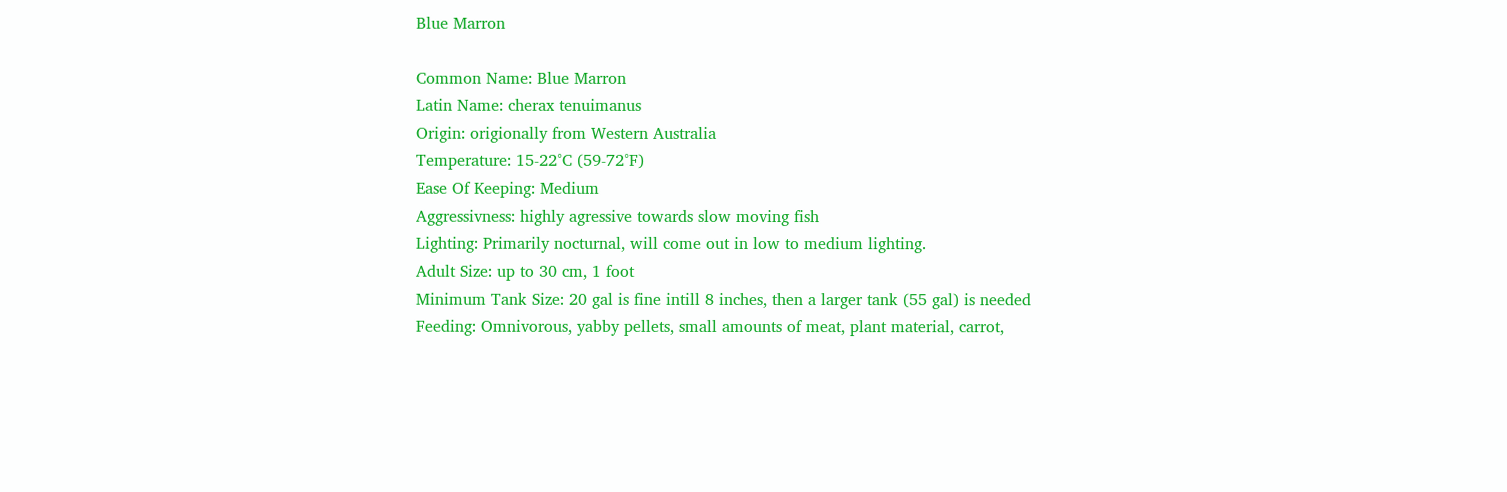Blue Marron

Common Name: Blue Marron
Latin Name: cherax tenuimanus
Origin: origionally from Western Australia
Temperature: 15-22°C (59-72°F)
Ease Of Keeping: Medium
Aggressivness: highly agressive towards slow moving fish
Lighting: Primarily nocturnal, will come out in low to medium lighting.
Adult Size: up to 30 cm, 1 foot
Minimum Tank Size: 20 gal is fine intill 8 inches, then a larger tank (55 gal) is needed
Feeding: Omnivorous, yabby pellets, small amounts of meat, plant material, carrot,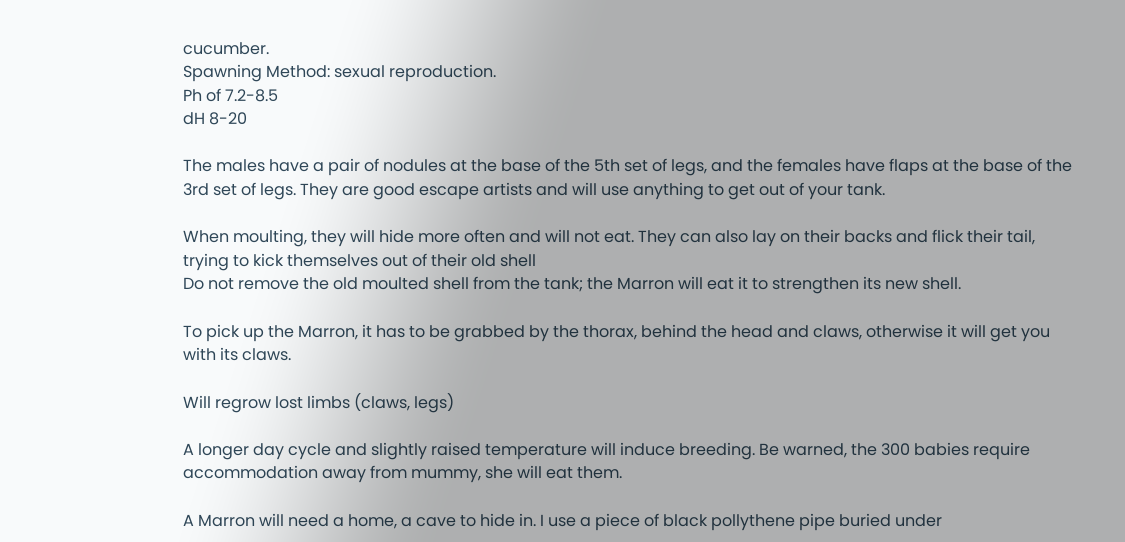cucumber.
Spawning Method: sexual reproduction.
Ph of 7.2-8.5
dH 8-20

The males have a pair of nodules at the base of the 5th set of legs, and the females have flaps at the base of the 3rd set of legs. They are good escape artists and will use anything to get out of your tank.

When moulting, they will hide more often and will not eat. They can also lay on their backs and flick their tail, trying to kick themselves out of their old shell
Do not remove the old moulted shell from the tank; the Marron will eat it to strengthen its new shell.

To pick up the Marron, it has to be grabbed by the thorax, behind the head and claws, otherwise it will get you with its claws.

Will regrow lost limbs (claws, legs)

A longer day cycle and slightly raised temperature will induce breeding. Be warned, the 300 babies require accommodation away from mummy, she will eat them.

A Marron will need a home, a cave to hide in. I use a piece of black pollythene pipe buried under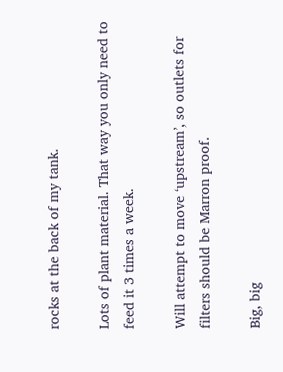rocks at the back of my tank.

Lots of plant material. That way you only need to feed it 3 times a week.

Will attempt to move ‘upstream’, so outlets for filters should be Marron proof.

Big, big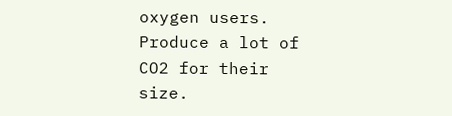oxygen users. Produce a lot of CO2 for their size.